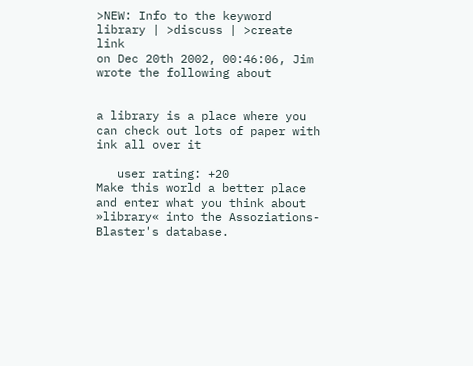>NEW: Info to the keyword library | >discuss | >create link
on Dec 20th 2002, 00:46:06, Jim wrote the following about


a library is a place where you can check out lots of paper with ink all over it

   user rating: +20
Make this world a better place and enter what you think about »library« into the Assoziations-Blaster's database.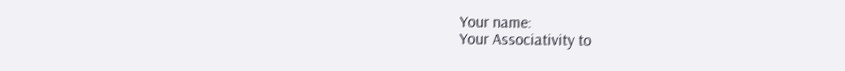Your name:
Your Associativity to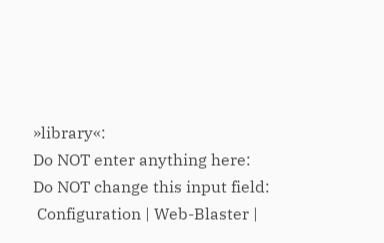»library«:
Do NOT enter anything here:
Do NOT change this input field:
 Configuration | Web-Blaster |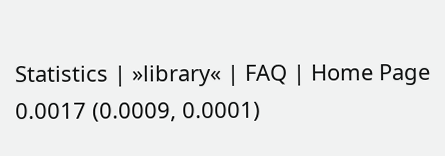Statistics | »library« | FAQ | Home Page
0.0017 (0.0009, 0.0001)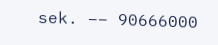sek. –– 90666000